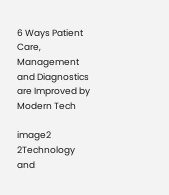6 Ways Patient Care, Management and Diagnostics are Improved by Modern Tech

image2 2Technology and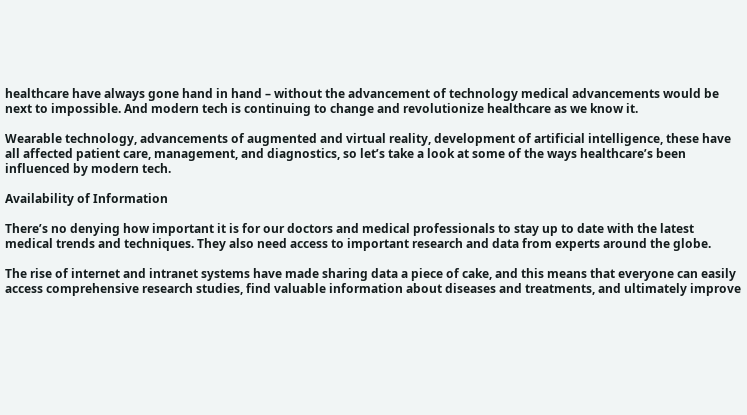healthcare have always gone hand in hand – without the advancement of technology medical advancements would be next to impossible. And modern tech is continuing to change and revolutionize healthcare as we know it.

Wearable technology, advancements of augmented and virtual reality, development of artificial intelligence, these have all affected patient care, management, and diagnostics, so let’s take a look at some of the ways healthcare’s been influenced by modern tech.

Availability of Information

There’s no denying how important it is for our doctors and medical professionals to stay up to date with the latest medical trends and techniques. They also need access to important research and data from experts around the globe.

The rise of internet and intranet systems have made sharing data a piece of cake, and this means that everyone can easily access comprehensive research studies, find valuable information about diseases and treatments, and ultimately improve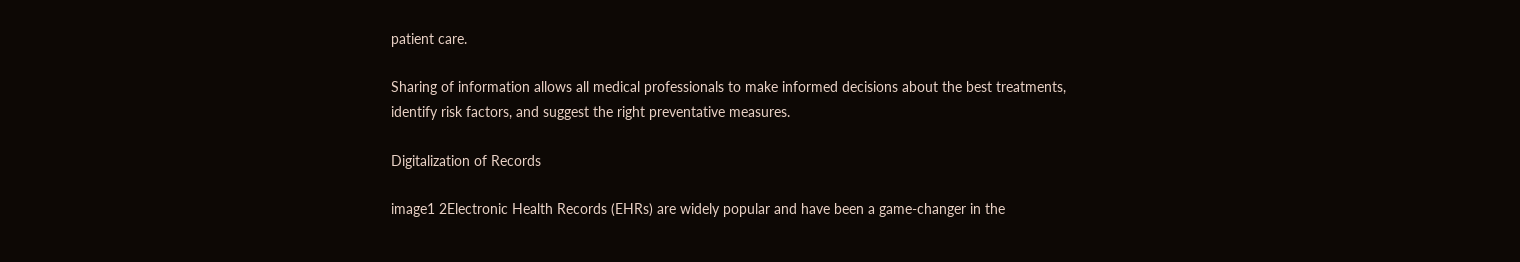patient care.

Sharing of information allows all medical professionals to make informed decisions about the best treatments, identify risk factors, and suggest the right preventative measures.

Digitalization of Records

image1 2Electronic Health Records (EHRs) are widely popular and have been a game-changer in the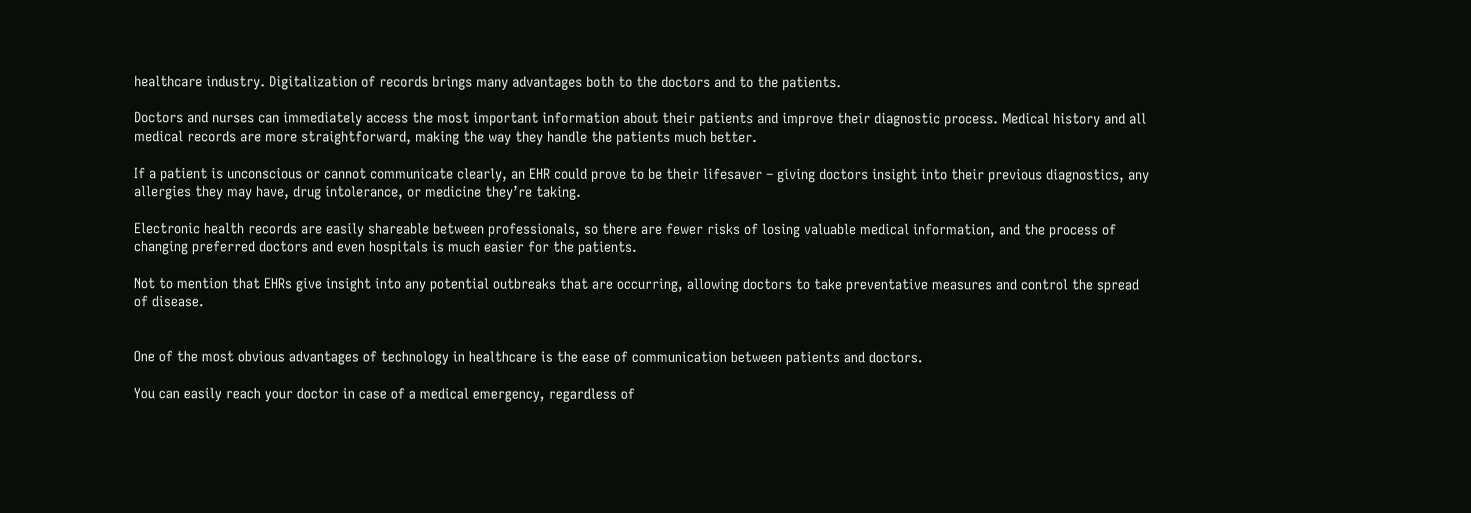healthcare industry. Digitalization of records brings many advantages both to the doctors and to the patients.

Doctors and nurses can immediately access the most important information about their patients and improve their diagnostic process. Medical history and all medical records are more straightforward, making the way they handle the patients much better.

If a patient is unconscious or cannot communicate clearly, an EHR could prove to be their lifesaver – giving doctors insight into their previous diagnostics, any allergies they may have, drug intolerance, or medicine they’re taking.

Electronic health records are easily shareable between professionals, so there are fewer risks of losing valuable medical information, and the process of changing preferred doctors and even hospitals is much easier for the patients.

Not to mention that EHRs give insight into any potential outbreaks that are occurring, allowing doctors to take preventative measures and control the spread of disease.


One of the most obvious advantages of technology in healthcare is the ease of communication between patients and doctors.

You can easily reach your doctor in case of a medical emergency, regardless of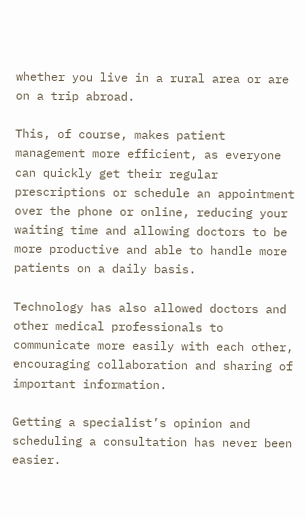whether you live in a rural area or are on a trip abroad.

This, of course, makes patient management more efficient, as everyone can quickly get their regular prescriptions or schedule an appointment over the phone or online, reducing your waiting time and allowing doctors to be more productive and able to handle more patients on a daily basis.

Technology has also allowed doctors and other medical professionals to communicate more easily with each other, encouraging collaboration and sharing of important information.

Getting a specialist’s opinion and scheduling a consultation has never been easier.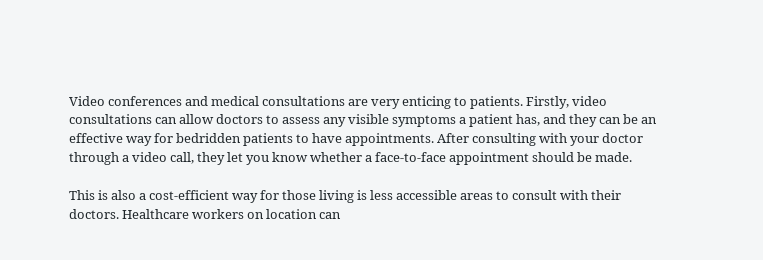Video conferences and medical consultations are very enticing to patients. Firstly, video consultations can allow doctors to assess any visible symptoms a patient has, and they can be an effective way for bedridden patients to have appointments. After consulting with your doctor through a video call, they let you know whether a face-to-face appointment should be made.

This is also a cost-efficient way for those living is less accessible areas to consult with their doctors. Healthcare workers on location can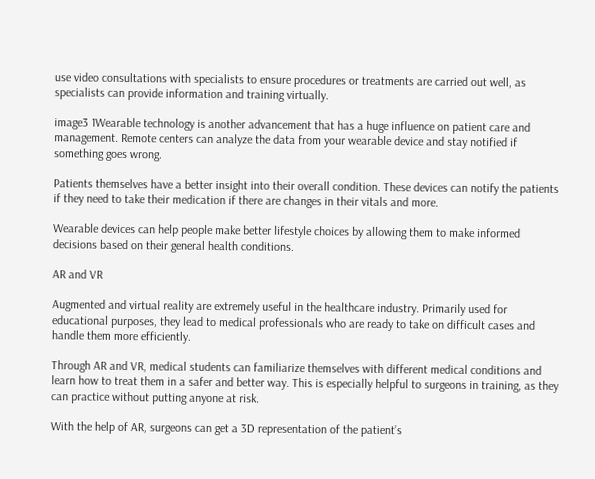use video consultations with specialists to ensure procedures or treatments are carried out well, as specialists can provide information and training virtually.

image3 1Wearable technology is another advancement that has a huge influence on patient care and management. Remote centers can analyze the data from your wearable device and stay notified if something goes wrong.

Patients themselves have a better insight into their overall condition. These devices can notify the patients if they need to take their medication if there are changes in their vitals and more.

Wearable devices can help people make better lifestyle choices by allowing them to make informed decisions based on their general health conditions.

AR and VR

Augmented and virtual reality are extremely useful in the healthcare industry. Primarily used for educational purposes, they lead to medical professionals who are ready to take on difficult cases and handle them more efficiently.

Through AR and VR, medical students can familiarize themselves with different medical conditions and learn how to treat them in a safer and better way. This is especially helpful to surgeons in training, as they can practice without putting anyone at risk.

With the help of AR, surgeons can get a 3D representation of the patient’s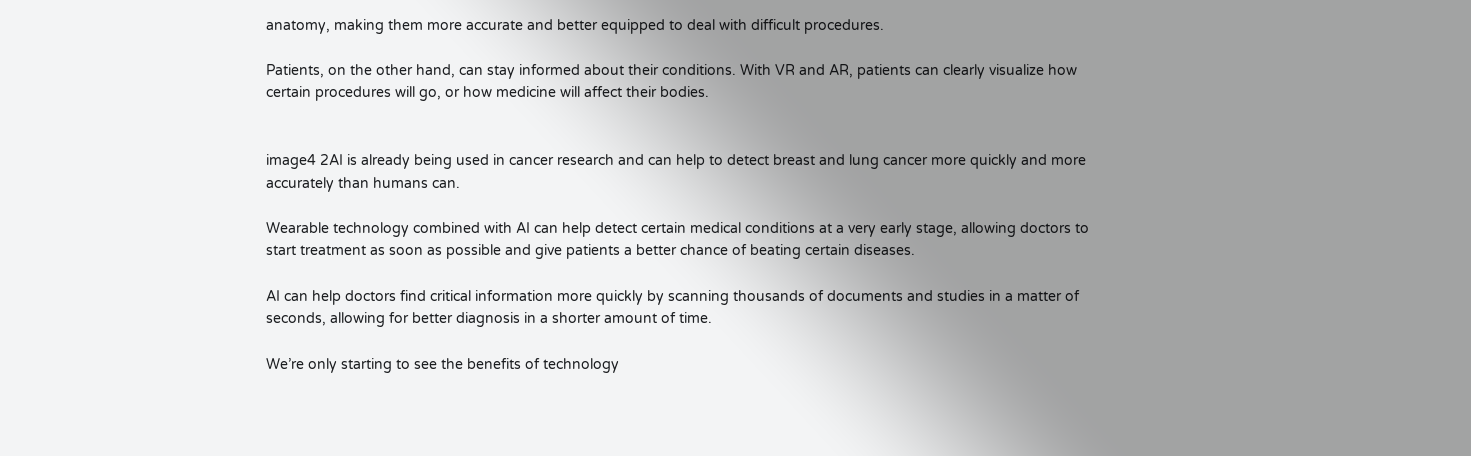anatomy, making them more accurate and better equipped to deal with difficult procedures.

Patients, on the other hand, can stay informed about their conditions. With VR and AR, patients can clearly visualize how certain procedures will go, or how medicine will affect their bodies.


image4 2AI is already being used in cancer research and can help to detect breast and lung cancer more quickly and more accurately than humans can.

Wearable technology combined with AI can help detect certain medical conditions at a very early stage, allowing doctors to start treatment as soon as possible and give patients a better chance of beating certain diseases.

AI can help doctors find critical information more quickly by scanning thousands of documents and studies in a matter of seconds, allowing for better diagnosis in a shorter amount of time.

We’re only starting to see the benefits of technology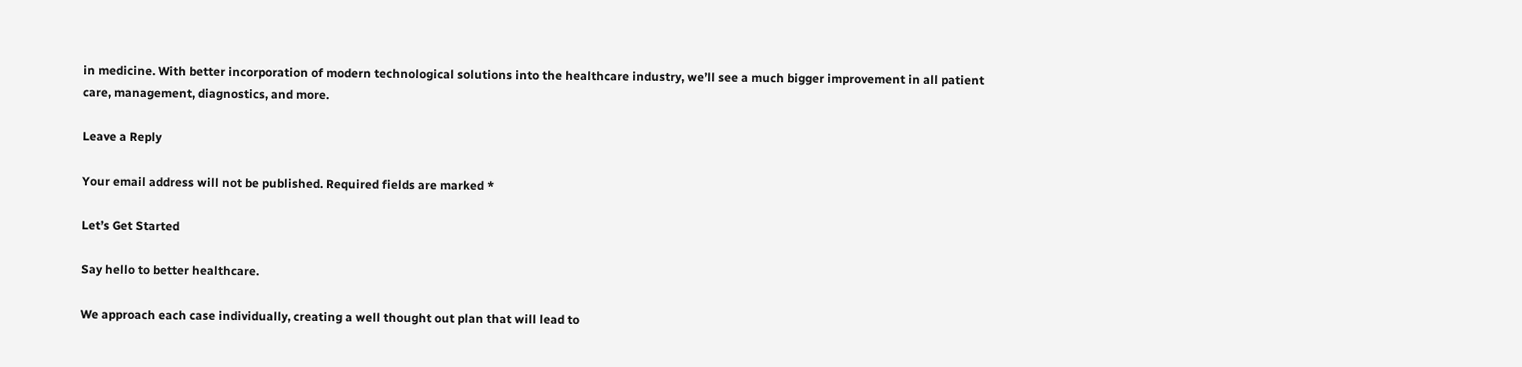in medicine. With better incorporation of modern technological solutions into the healthcare industry, we’ll see a much bigger improvement in all patient care, management, diagnostics, and more.

Leave a Reply

Your email address will not be published. Required fields are marked *

Let’s Get Started

Say hello to better healthcare.

We approach each case individually, creating a well thought out plan that will lead to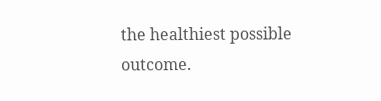the healthiest possible outcome.